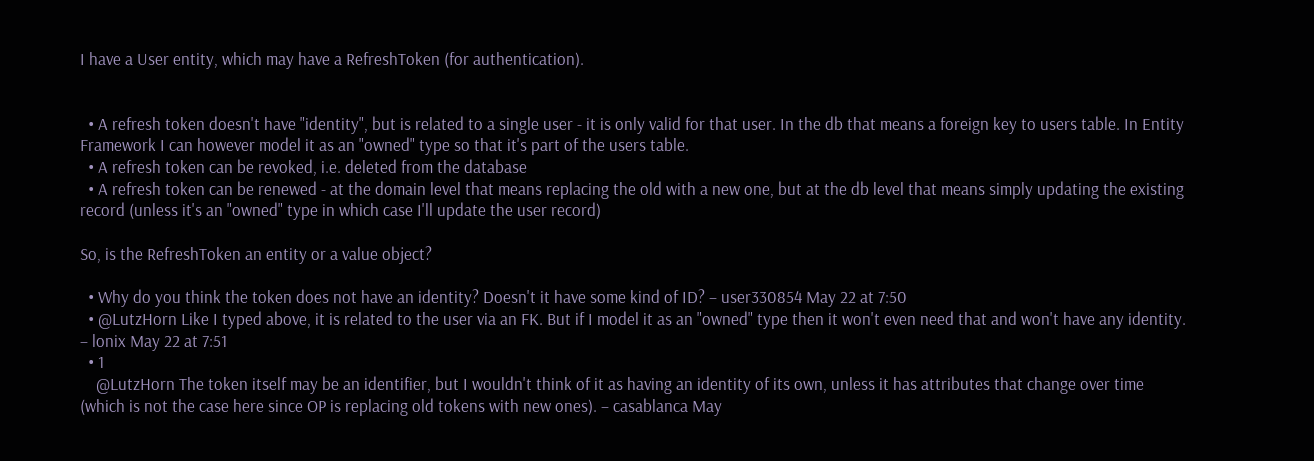I have a User entity, which may have a RefreshToken (for authentication).


  • A refresh token doesn't have "identity", but is related to a single user - it is only valid for that user. In the db that means a foreign key to users table. In Entity Framework I can however model it as an "owned" type so that it's part of the users table.
  • A refresh token can be revoked, i.e. deleted from the database
  • A refresh token can be renewed - at the domain level that means replacing the old with a new one, but at the db level that means simply updating the existing record (unless it's an "owned" type in which case I'll update the user record)

So, is the RefreshToken an entity or a value object?

  • Why do you think the token does not have an identity? Doesn't it have some kind of ID? – user330854 May 22 at 7:50
  • @LutzHorn Like I typed above, it is related to the user via an FK. But if I model it as an "owned" type then it won't even need that and won't have any identity. – lonix May 22 at 7:51
  • 1
    @LutzHorn The token itself may be an identifier, but I wouldn't think of it as having an identity of its own, unless it has attributes that change over time (which is not the case here since OP is replacing old tokens with new ones). – casablanca May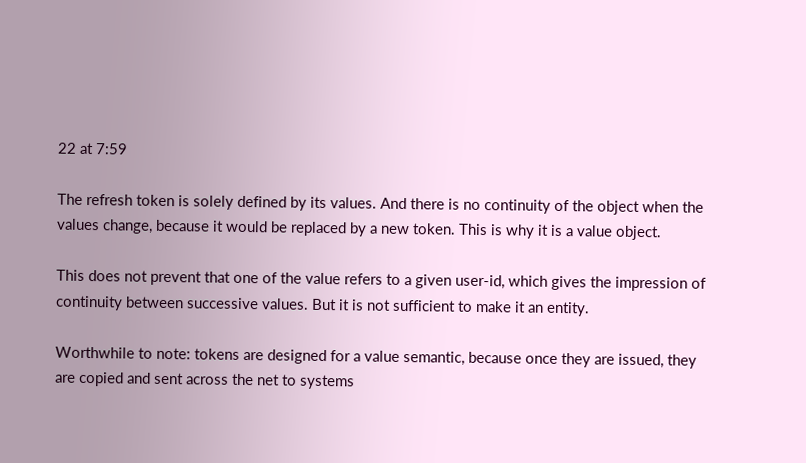22 at 7:59

The refresh token is solely defined by its values. And there is no continuity of the object when the values change, because it would be replaced by a new token. This is why it is a value object.

This does not prevent that one of the value refers to a given user-id, which gives the impression of continuity between successive values. But it is not sufficient to make it an entity.

Worthwhile to note: tokens are designed for a value semantic, because once they are issued, they are copied and sent across the net to systems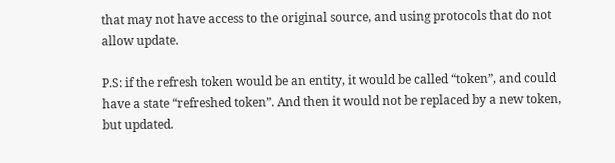that may not have access to the original source, and using protocols that do not allow update.

P.S: if the refresh token would be an entity, it would be called “token”, and could have a state “refreshed token”. And then it would not be replaced by a new token, but updated.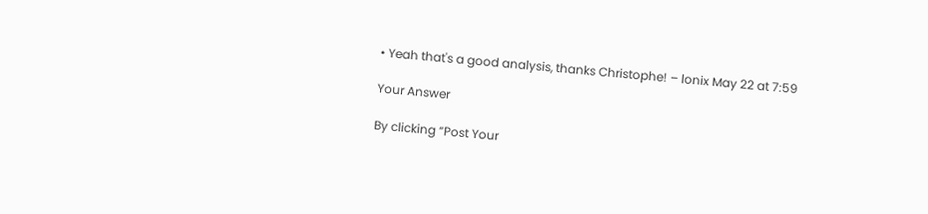• Yeah that's a good analysis, thanks Christophe! – lonix May 22 at 7:59

Your Answer

By clicking “Post Your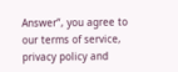Answer”, you agree to our terms of service, privacy policy and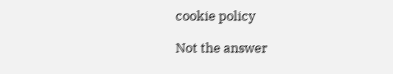cookie policy

Not the answer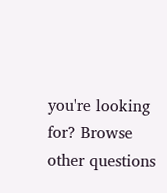you're looking for? Browse other questions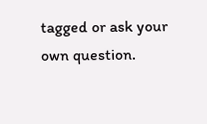tagged or ask your own question.